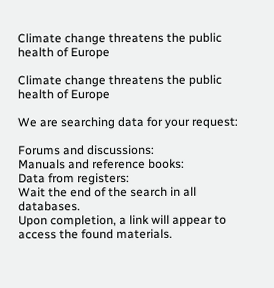Climate change threatens the public health of Europe

Climate change threatens the public health of Europe

We are searching data for your request:

Forums and discussions:
Manuals and reference books:
Data from registers:
Wait the end of the search in all databases.
Upon completion, a link will appear to access the found materials.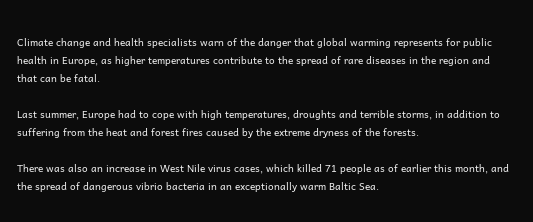Climate change and health specialists warn of the danger that global warming represents for public health in Europe, as higher temperatures contribute to the spread of rare diseases in the region and that can be fatal.

Last summer, Europe had to cope with high temperatures, droughts and terrible storms, in addition to suffering from the heat and forest fires caused by the extreme dryness of the forests.

There was also an increase in West Nile virus cases, which killed 71 people as of earlier this month, and the spread of dangerous vibrio bacteria in an exceptionally warm Baltic Sea.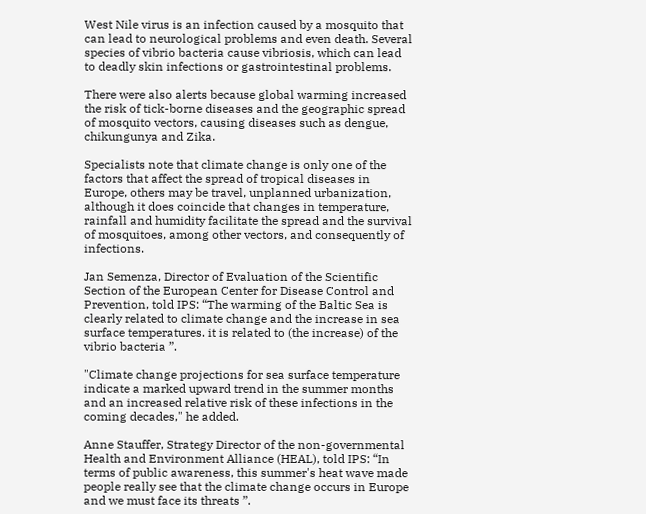West Nile virus is an infection caused by a mosquito that can lead to neurological problems and even death. Several species of vibrio bacteria cause vibriosis, which can lead to deadly skin infections or gastrointestinal problems.

There were also alerts because global warming increased the risk of tick-borne diseases and the geographic spread of mosquito vectors, causing diseases such as dengue, chikungunya and Zika.

Specialists note that climate change is only one of the factors that affect the spread of tropical diseases in Europe, others may be travel, unplanned urbanization, although it does coincide that changes in temperature, rainfall and humidity facilitate the spread and the survival of mosquitoes, among other vectors, and consequently of infections.

Jan Semenza, Director of Evaluation of the Scientific Section of the European Center for Disease Control and Prevention, told IPS: “The warming of the Baltic Sea is clearly related to climate change and the increase in sea surface temperatures. it is related to (the increase) of the vibrio bacteria ”.

"Climate change projections for sea surface temperature indicate a marked upward trend in the summer months and an increased relative risk of these infections in the coming decades," he added.

Anne Stauffer, Strategy Director of the non-governmental Health and Environment Alliance (HEAL), told IPS: “In terms of public awareness, this summer's heat wave made people really see that the climate change occurs in Europe and we must face its threats ”.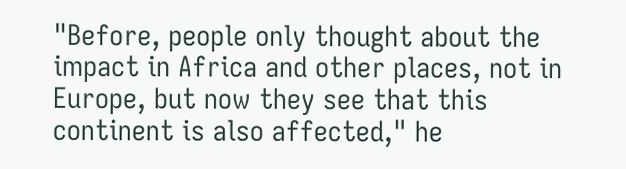"Before, people only thought about the impact in Africa and other places, not in Europe, but now they see that this continent is also affected," he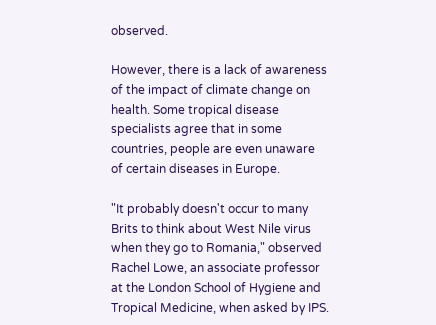observed.

However, there is a lack of awareness of the impact of climate change on health. Some tropical disease specialists agree that in some countries, people are even unaware of certain diseases in Europe.

"It probably doesn't occur to many Brits to think about West Nile virus when they go to Romania," observed Rachel Lowe, an associate professor at the London School of Hygiene and Tropical Medicine, when asked by IPS.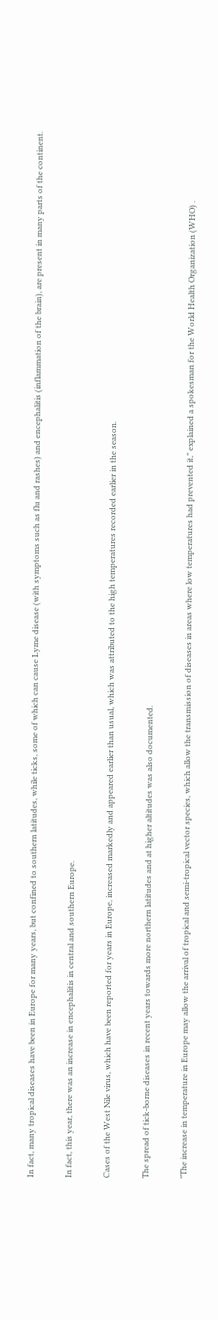In fact, many tropical diseases have been in Europe for many years, but confined to southern latitudes, while ticks, some of which can cause Lyme disease (with symptoms such as flu and rashes) and encephalitis (inflammation of the brain), are present in many parts of the continent.

In fact, this year, there was an increase in encephalitis in central and southern Europe.

Cases of the West Nile virus, which have been reported for years in Europe, increased markedly and appeared earlier than usual, which was attributed to the high temperatures recorded earlier in the season.

The spread of tick-borne diseases in recent years towards more northern latitudes and at higher altitudes was also documented.

"The increase in temperature in Europe may allow the arrival of tropical and semi-tropical vector species, which allow the transmission of diseases in areas where low temperatures had prevented it," explained a spokesman for the World Health Organization (WHO) .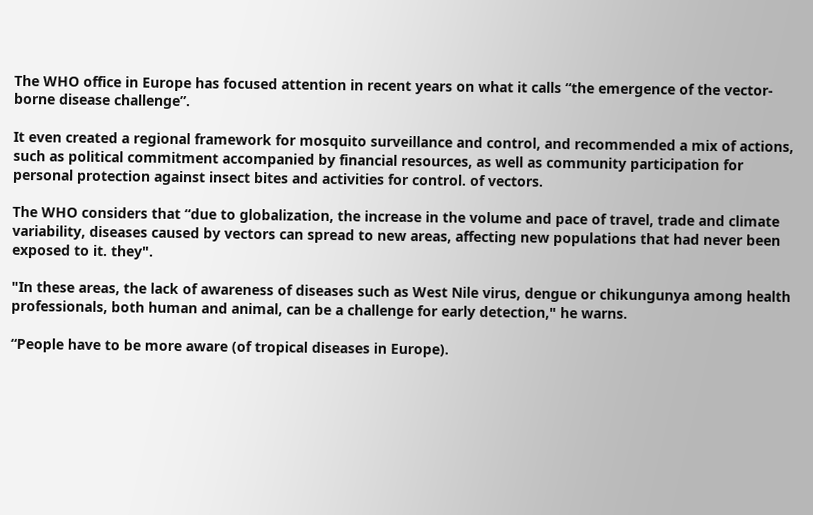The WHO office in Europe has focused attention in recent years on what it calls “the emergence of the vector-borne disease challenge”.

It even created a regional framework for mosquito surveillance and control, and recommended a mix of actions, such as political commitment accompanied by financial resources, as well as community participation for personal protection against insect bites and activities for control. of vectors.

The WHO considers that “due to globalization, the increase in the volume and pace of travel, trade and climate variability, diseases caused by vectors can spread to new areas, affecting new populations that had never been exposed to it. they".

"In these areas, the lack of awareness of diseases such as West Nile virus, dengue or chikungunya among health professionals, both human and animal, can be a challenge for early detection," he warns.

“People have to be more aware (of tropical diseases in Europe).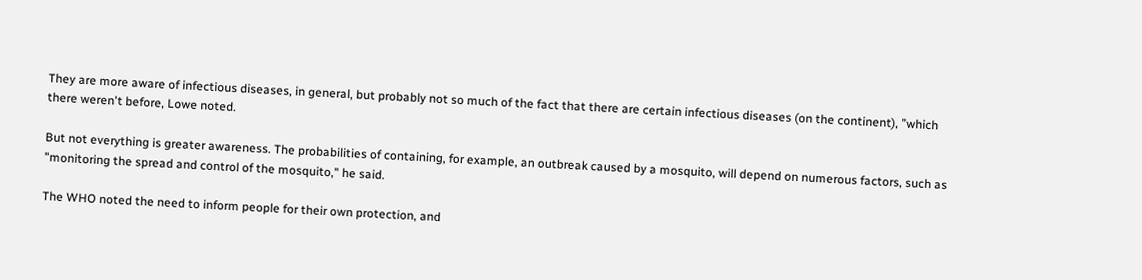They are more aware of infectious diseases, in general, but probably not so much of the fact that there are certain infectious diseases (on the continent), ”which there weren't before, Lowe noted.

But not everything is greater awareness. The probabilities of containing, for example, an outbreak caused by a mosquito, will depend on numerous factors, such as "monitoring the spread and control of the mosquito," he said.

The WHO noted the need to inform people for their own protection, and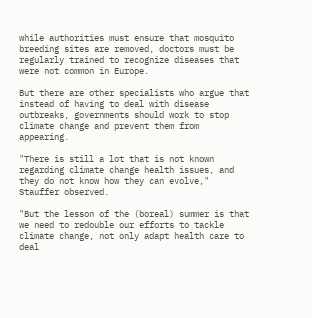while authorities must ensure that mosquito breeding sites are removed, doctors must be regularly trained to recognize diseases that were not common in Europe.

But there are other specialists who argue that instead of having to deal with disease outbreaks, governments should work to stop climate change and prevent them from appearing.

"There is still a lot that is not known regarding climate change health issues, and they do not know how they can evolve," Stauffer observed.

"But the lesson of the (boreal) summer is that we need to redouble our efforts to tackle climate change, not only adapt health care to deal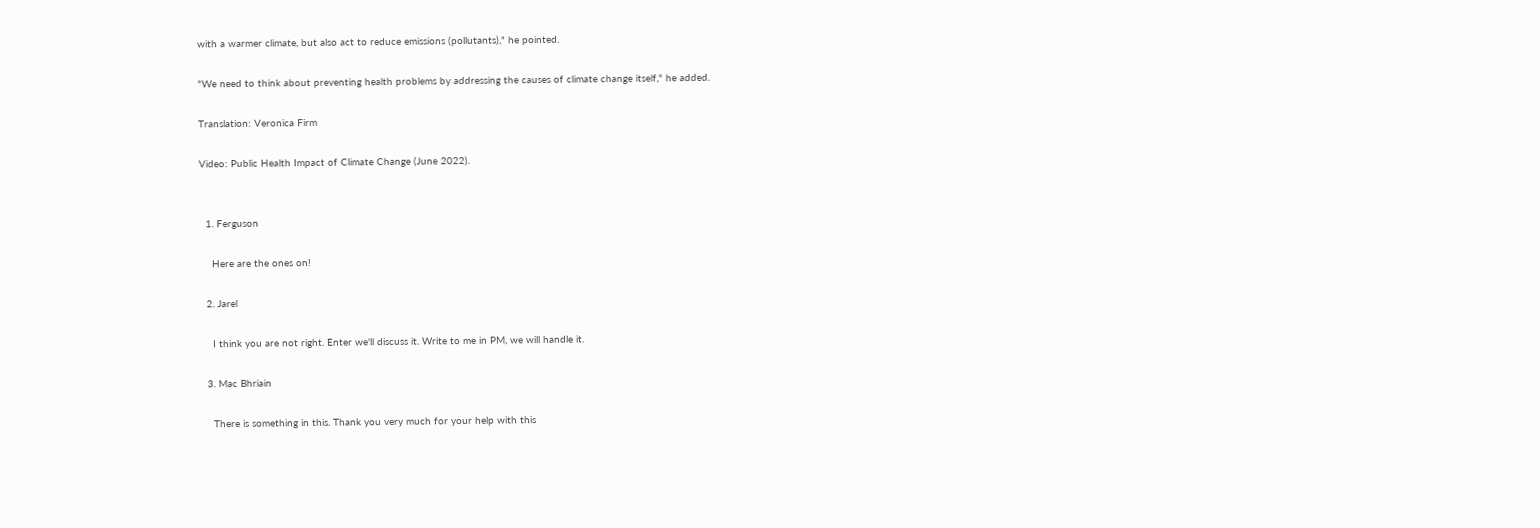with a warmer climate, but also act to reduce emissions (pollutants)," he pointed.

"We need to think about preventing health problems by addressing the causes of climate change itself," he added.

Translation: Veronica Firm

Video: Public Health Impact of Climate Change (June 2022).


  1. Ferguson

    Here are the ones on!

  2. Jarel

    I think you are not right. Enter we'll discuss it. Write to me in PM, we will handle it.

  3. Mac Bhriain

    There is something in this. Thank you very much for your help with this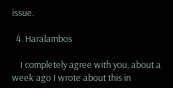issue.

  4. Haralambos

    I completely agree with you, about a week ago I wrote about this in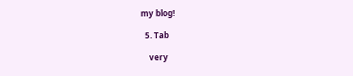my blog!

  5. Tab

    very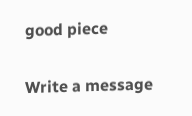good piece

Write a message